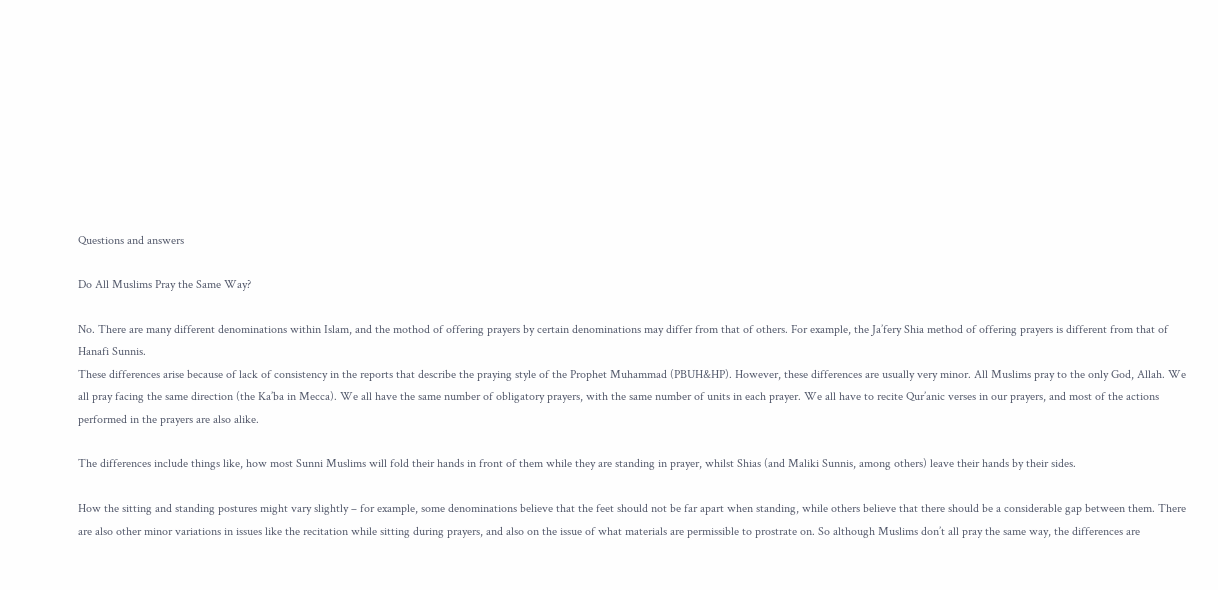Questions and answers

Do All Muslims Pray the Same Way?

No. There are many different denominations within Islam, and the mothod of offering prayers by certain denominations may differ from that of others. For example, the Ja’fery Shia method of offering prayers is different from that of Hanafi Sunnis.
These differences arise because of lack of consistency in the reports that describe the praying style of the Prophet Muhammad (PBUH&HP). However, these differences are usually very minor. All Muslims pray to the only God, Allah. We all pray facing the same direction (the Ka’ba in Mecca). We all have the same number of obligatory prayers, with the same number of units in each prayer. We all have to recite Qur’anic verses in our prayers, and most of the actions performed in the prayers are also alike.

The differences include things like, how most Sunni Muslims will fold their hands in front of them while they are standing in prayer, whilst Shias (and Maliki Sunnis, among others) leave their hands by their sides.

How the sitting and standing postures might vary slightly – for example, some denominations believe that the feet should not be far apart when standing, while others believe that there should be a considerable gap between them. There are also other minor variations in issues like the recitation while sitting during prayers, and also on the issue of what materials are permissible to prostrate on. So although Muslims don’t all pray the same way, the differences are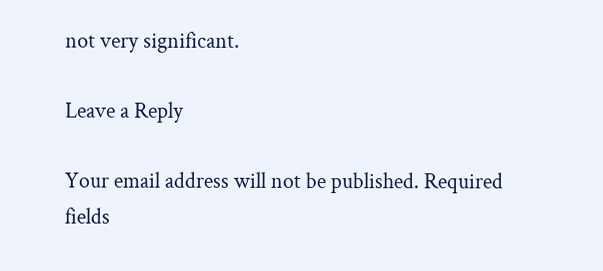not very significant.

Leave a Reply

Your email address will not be published. Required fields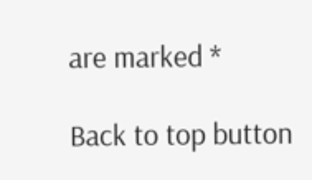are marked *

Back to top button